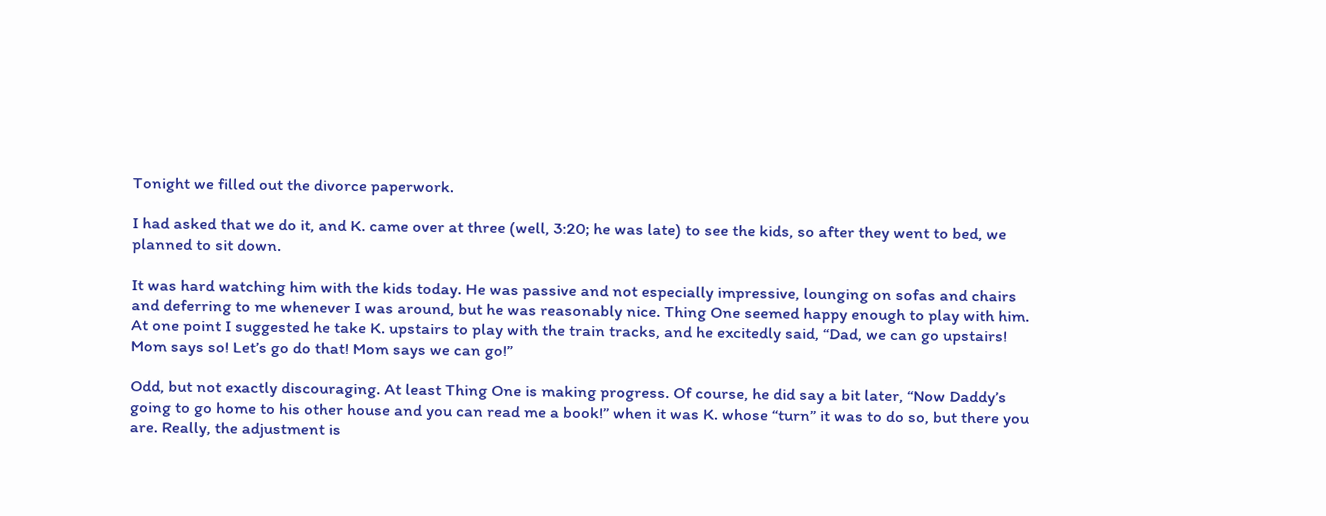Tonight we filled out the divorce paperwork.

I had asked that we do it, and K. came over at three (well, 3:20; he was late) to see the kids, so after they went to bed, we planned to sit down.

It was hard watching him with the kids today. He was passive and not especially impressive, lounging on sofas and chairs and deferring to me whenever I was around, but he was reasonably nice. Thing One seemed happy enough to play with him. At one point I suggested he take K. upstairs to play with the train tracks, and he excitedly said, “Dad, we can go upstairs! Mom says so! Let’s go do that! Mom says we can go!”

Odd, but not exactly discouraging. At least Thing One is making progress. Of course, he did say a bit later, “Now Daddy’s going to go home to his other house and you can read me a book!” when it was K. whose “turn” it was to do so, but there you are. Really, the adjustment is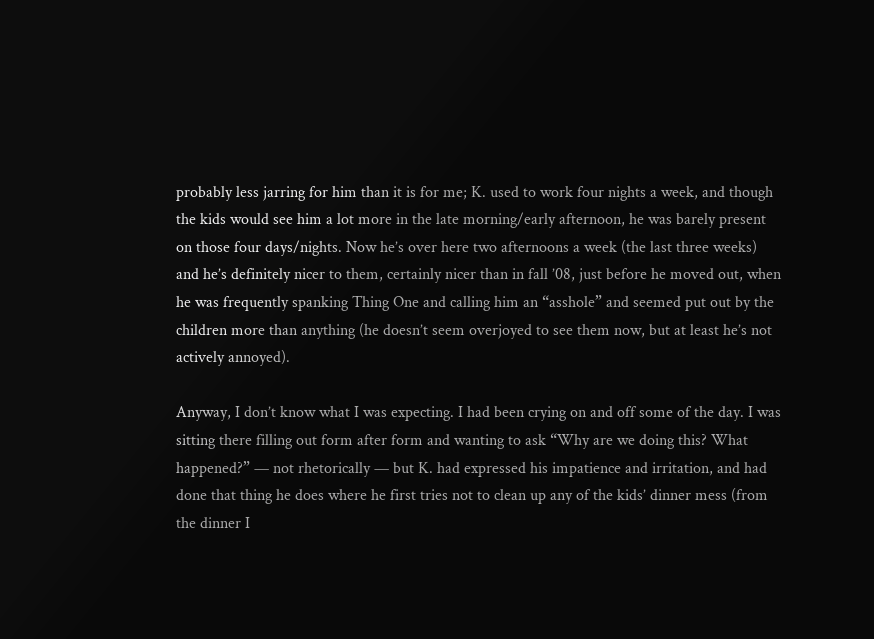probably less jarring for him than it is for me; K. used to work four nights a week, and though the kids would see him a lot more in the late morning/early afternoon, he was barely present on those four days/nights. Now he’s over here two afternoons a week (the last three weeks) and he’s definitely nicer to them, certainly nicer than in fall ’08, just before he moved out, when he was frequently spanking Thing One and calling him an “asshole” and seemed put out by the children more than anything (he doesn’t seem overjoyed to see them now, but at least he’s not actively annoyed).

Anyway, I don’t know what I was expecting. I had been crying on and off some of the day. I was sitting there filling out form after form and wanting to ask “Why are we doing this? What happened?” — not rhetorically — but K. had expressed his impatience and irritation, and had done that thing he does where he first tries not to clean up any of the kids’ dinner mess (from the dinner I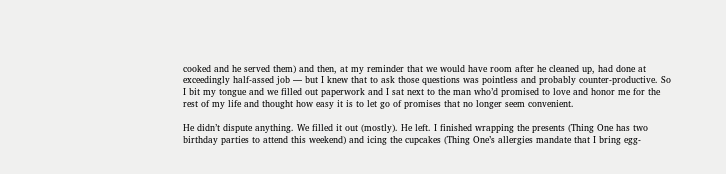cooked and he served them) and then, at my reminder that we would have room after he cleaned up, had done at exceedingly half-assed job — but I knew that to ask those questions was pointless and probably counter-productive. So I bit my tongue and we filled out paperwork and I sat next to the man who’d promised to love and honor me for the rest of my life and thought how easy it is to let go of promises that no longer seem convenient.

He didn’t dispute anything. We filled it out (mostly). He left. I finished wrapping the presents (Thing One has two birthday parties to attend this weekend) and icing the cupcakes (Thing One’s allergies mandate that I bring egg-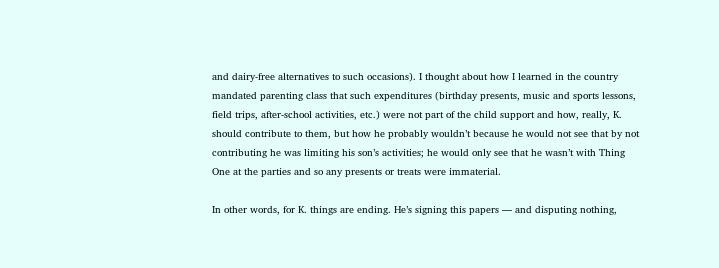and dairy-free alternatives to such occasions). I thought about how I learned in the country mandated parenting class that such expenditures (birthday presents, music and sports lessons, field trips, after-school activities, etc.) were not part of the child support and how, really, K. should contribute to them, but how he probably wouldn’t because he would not see that by not contributing he was limiting his son’s activities; he would only see that he wasn’t with Thing One at the parties and so any presents or treats were immaterial.

In other words, for K. things are ending. He’s signing this papers — and disputing nothing,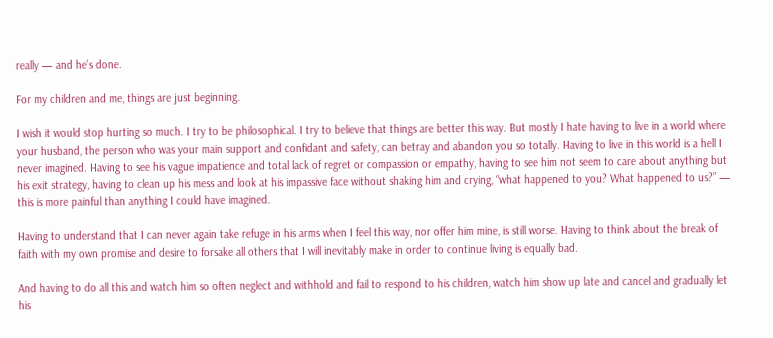really — and he’s done.

For my children and me, things are just beginning.

I wish it would stop hurting so much. I try to be philosophical. I try to believe that things are better this way. But mostly I hate having to live in a world where your husband, the person who was your main support and confidant and safety, can betray and abandon you so totally. Having to live in this world is a hell I never imagined. Having to see his vague impatience and total lack of regret or compassion or empathy, having to see him not seem to care about anything but his exit strategy, having to clean up his mess and look at his impassive face without shaking him and crying, “what happened to you? What happened to us?” — this is more painful than anything I could have imagined.

Having to understand that I can never again take refuge in his arms when I feel this way, nor offer him mine, is still worse. Having to think about the break of faith with my own promise and desire to forsake all others that I will inevitably make in order to continue living is equally bad.

And having to do all this and watch him so often neglect and withhold and fail to respond to his children, watch him show up late and cancel and gradually let his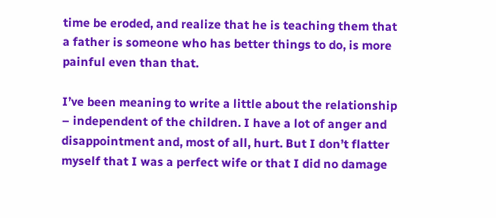time be eroded, and realize that he is teaching them that a father is someone who has better things to do, is more painful even than that.

I’ve been meaning to write a little about the relationship – independent of the children. I have a lot of anger and disappointment and, most of all, hurt. But I don’t flatter myself that I was a perfect wife or that I did no damage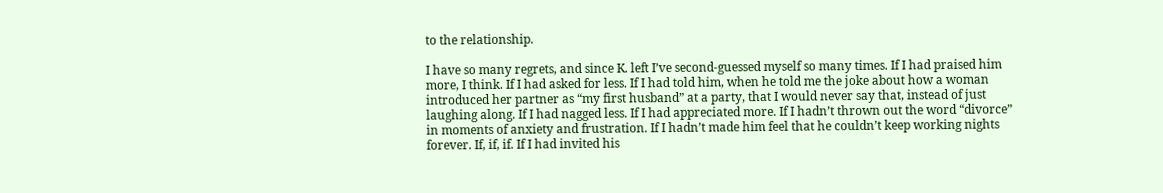to the relationship.

I have so many regrets, and since K. left I’ve second-guessed myself so many times. If I had praised him more, I think. If I had asked for less. If I had told him, when he told me the joke about how a woman introduced her partner as “my first husband” at a party, that I would never say that, instead of just laughing along. If I had nagged less. If I had appreciated more. If I hadn’t thrown out the word “divorce” in moments of anxiety and frustration. If I hadn’t made him feel that he couldn’t keep working nights forever. If, if, if. If I had invited his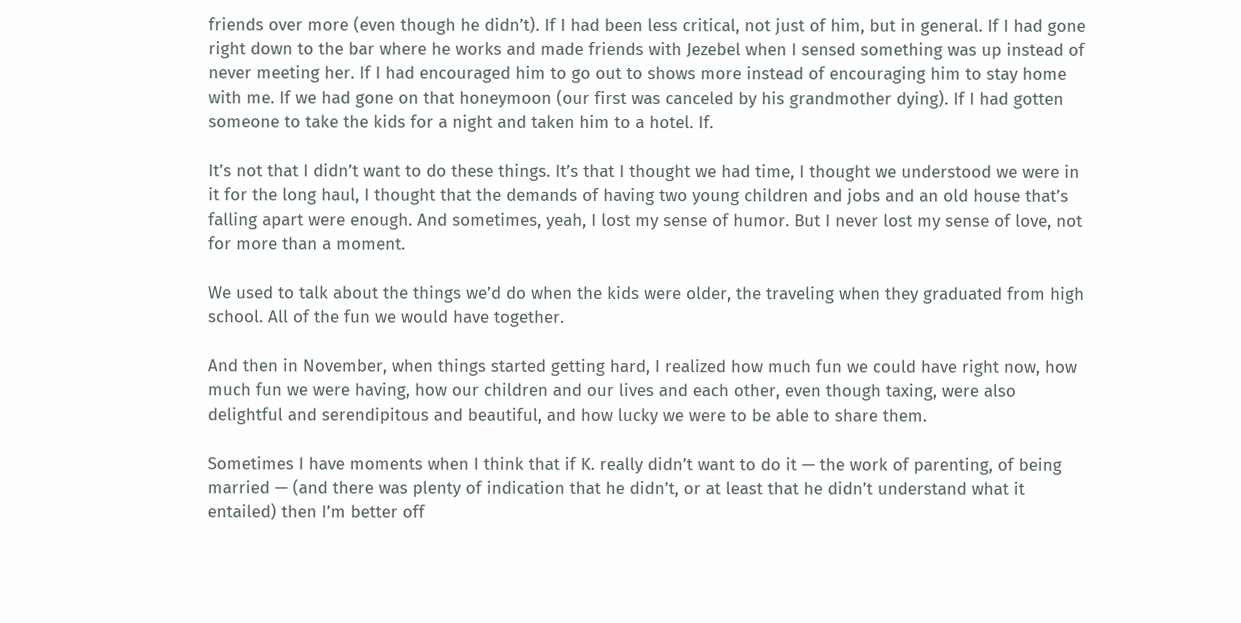friends over more (even though he didn’t). If I had been less critical, not just of him, but in general. If I had gone right down to the bar where he works and made friends with Jezebel when I sensed something was up instead of never meeting her. If I had encouraged him to go out to shows more instead of encouraging him to stay home with me. If we had gone on that honeymoon (our first was canceled by his grandmother dying). If I had gotten someone to take the kids for a night and taken him to a hotel. If.

It’s not that I didn’t want to do these things. It’s that I thought we had time, I thought we understood we were in it for the long haul, I thought that the demands of having two young children and jobs and an old house that’s falling apart were enough. And sometimes, yeah, I lost my sense of humor. But I never lost my sense of love, not for more than a moment.

We used to talk about the things we’d do when the kids were older, the traveling when they graduated from high school. All of the fun we would have together.

And then in November, when things started getting hard, I realized how much fun we could have right now, how much fun we were having, how our children and our lives and each other, even though taxing, were also delightful and serendipitous and beautiful, and how lucky we were to be able to share them.

Sometimes I have moments when I think that if K. really didn’t want to do it — the work of parenting, of being married — (and there was plenty of indication that he didn’t, or at least that he didn’t understand what it entailed) then I’m better off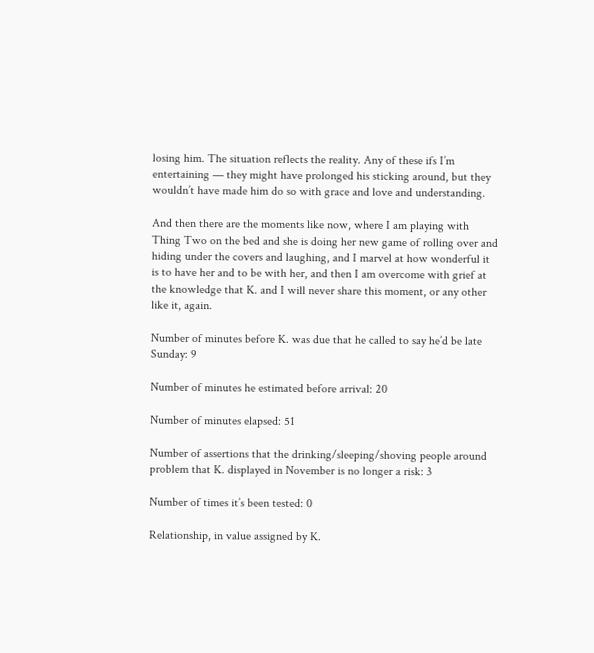losing him. The situation reflects the reality. Any of these ifs I’m entertaining — they might have prolonged his sticking around, but they wouldn’t have made him do so with grace and love and understanding.

And then there are the moments like now, where I am playing with Thing Two on the bed and she is doing her new game of rolling over and hiding under the covers and laughing, and I marvel at how wonderful it is to have her and to be with her, and then I am overcome with grief at the knowledge that K. and I will never share this moment, or any other like it, again.

Number of minutes before K. was due that he called to say he’d be late Sunday: 9

Number of minutes he estimated before arrival: 20

Number of minutes elapsed: 51

Number of assertions that the drinking/sleeping/shoving people around problem that K. displayed in November is no longer a risk: 3

Number of times it’s been tested: 0

Relationship, in value assigned by K.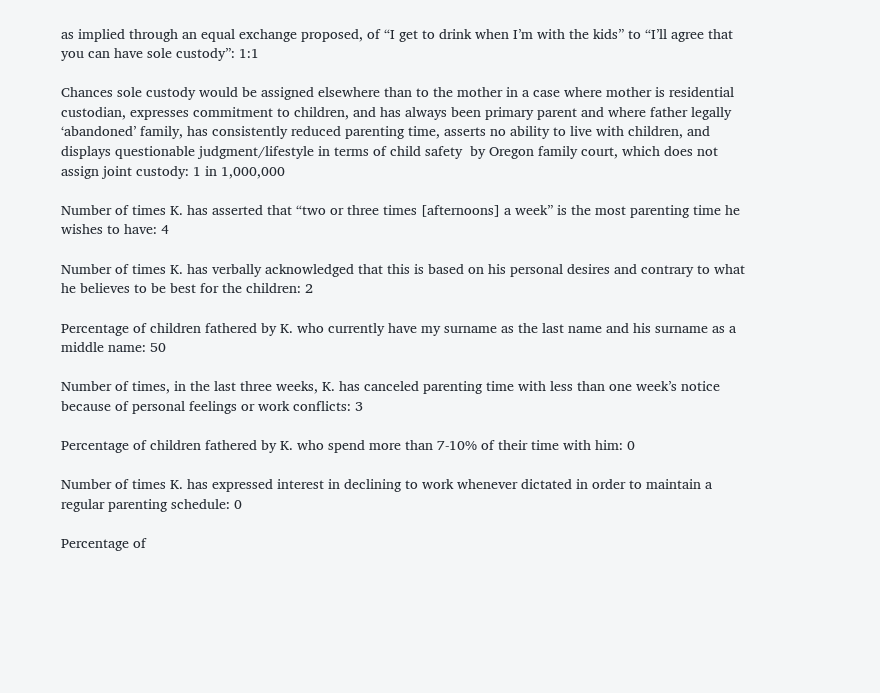as implied through an equal exchange proposed, of “I get to drink when I’m with the kids” to “I’ll agree that you can have sole custody”: 1:1

Chances sole custody would be assigned elsewhere than to the mother in a case where mother is residential custodian, expresses commitment to children, and has always been primary parent and where father legally ‘abandoned’ family, has consistently reduced parenting time, asserts no ability to live with children, and displays questionable judgment/lifestyle in terms of child safety  by Oregon family court, which does not assign joint custody: 1 in 1,000,000

Number of times K. has asserted that “two or three times [afternoons] a week” is the most parenting time he wishes to have: 4

Number of times K. has verbally acknowledged that this is based on his personal desires and contrary to what he believes to be best for the children: 2

Percentage of children fathered by K. who currently have my surname as the last name and his surname as a  middle name: 50

Number of times, in the last three weeks, K. has canceled parenting time with less than one week’s notice because of personal feelings or work conflicts: 3

Percentage of children fathered by K. who spend more than 7-10% of their time with him: 0

Number of times K. has expressed interest in declining to work whenever dictated in order to maintain a regular parenting schedule: 0

Percentage of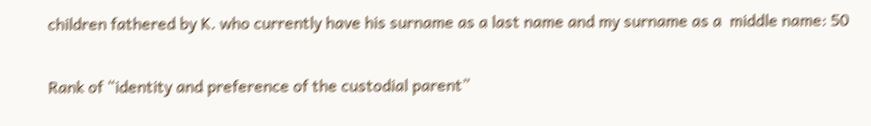children fathered by K. who currently have his surname as a last name and my surname as a  middle name: 50

Rank of “identity and preference of the custodial parent”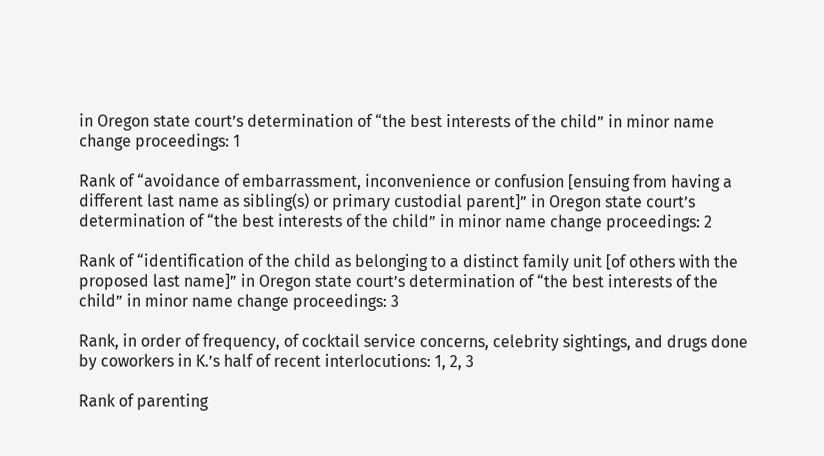in Oregon state court’s determination of “the best interests of the child” in minor name change proceedings: 1

Rank of “avoidance of embarrassment, inconvenience or confusion [ensuing from having a different last name as sibling(s) or primary custodial parent]” in Oregon state court’s determination of “the best interests of the child” in minor name change proceedings: 2

Rank of “identification of the child as belonging to a distinct family unit [of others with the proposed last name]” in Oregon state court’s determination of “the best interests of the child” in minor name change proceedings: 3

Rank, in order of frequency, of cocktail service concerns, celebrity sightings, and drugs done by coworkers in K.’s half of recent interlocutions: 1, 2, 3

Rank of parenting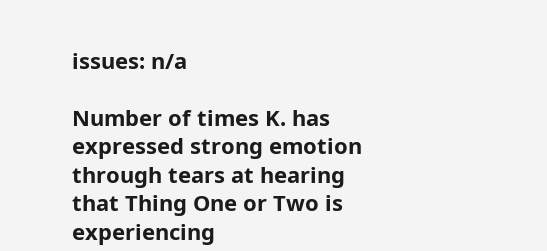issues: n/a

Number of times K. has expressed strong emotion through tears at hearing that Thing One or Two is experiencing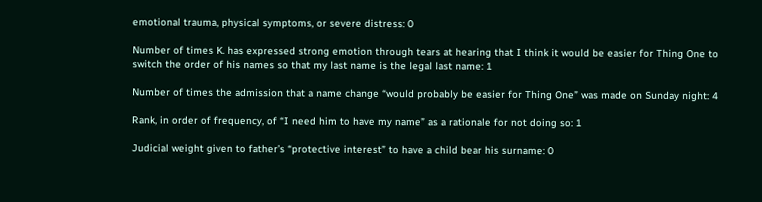emotional trauma, physical symptoms, or severe distress: 0

Number of times K. has expressed strong emotion through tears at hearing that I think it would be easier for Thing One to switch the order of his names so that my last name is the legal last name: 1

Number of times the admission that a name change “would probably be easier for Thing One” was made on Sunday night: 4

Rank, in order of frequency, of “I need him to have my name” as a rationale for not doing so: 1

Judicial weight given to father’s “protective interest” to have a child bear his surname: 0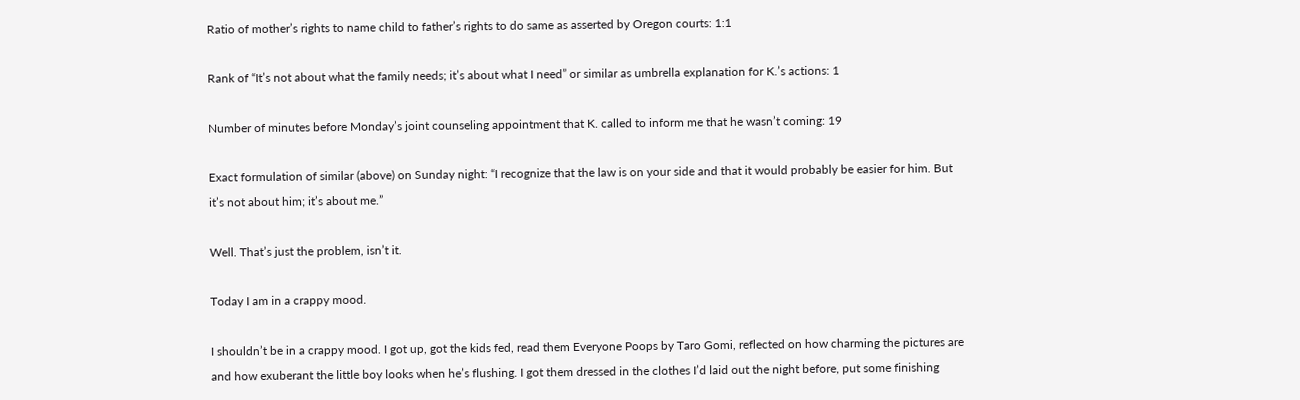Ratio of mother’s rights to name child to father’s rights to do same as asserted by Oregon courts: 1:1

Rank of “It’s not about what the family needs; it’s about what I need” or similar as umbrella explanation for K.’s actions: 1

Number of minutes before Monday’s joint counseling appointment that K. called to inform me that he wasn’t coming: 19

Exact formulation of similar (above) on Sunday night: “I recognize that the law is on your side and that it would probably be easier for him. But it’s not about him; it’s about me.”

Well. That’s just the problem, isn’t it.

Today I am in a crappy mood.

I shouldn’t be in a crappy mood. I got up, got the kids fed, read them Everyone Poops by Taro Gomi, reflected on how charming the pictures are and how exuberant the little boy looks when he’s flushing. I got them dressed in the clothes I’d laid out the night before, put some finishing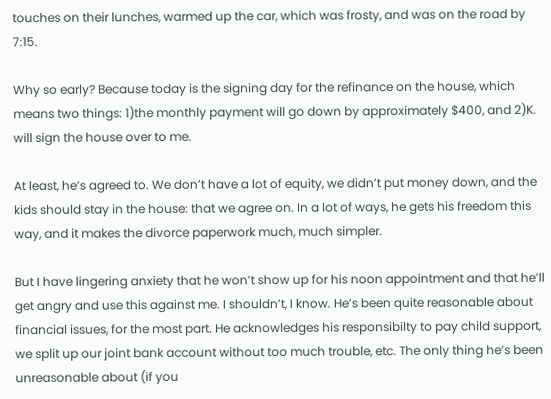touches on their lunches, warmed up the car, which was frosty, and was on the road by 7:15.

Why so early? Because today is the signing day for the refinance on the house, which means two things: 1)the monthly payment will go down by approximately $400, and 2)K. will sign the house over to me.

At least, he’s agreed to. We don’t have a lot of equity, we didn’t put money down, and the kids should stay in the house: that we agree on. In a lot of ways, he gets his freedom this way, and it makes the divorce paperwork much, much simpler.

But I have lingering anxiety that he won’t show up for his noon appointment and that he’ll get angry and use this against me. I shouldn’t, I know. He’s been quite reasonable about financial issues, for the most part. He acknowledges his responsibilty to pay child support, we split up our joint bank account without too much trouble, etc. The only thing he’s been unreasonable about (if you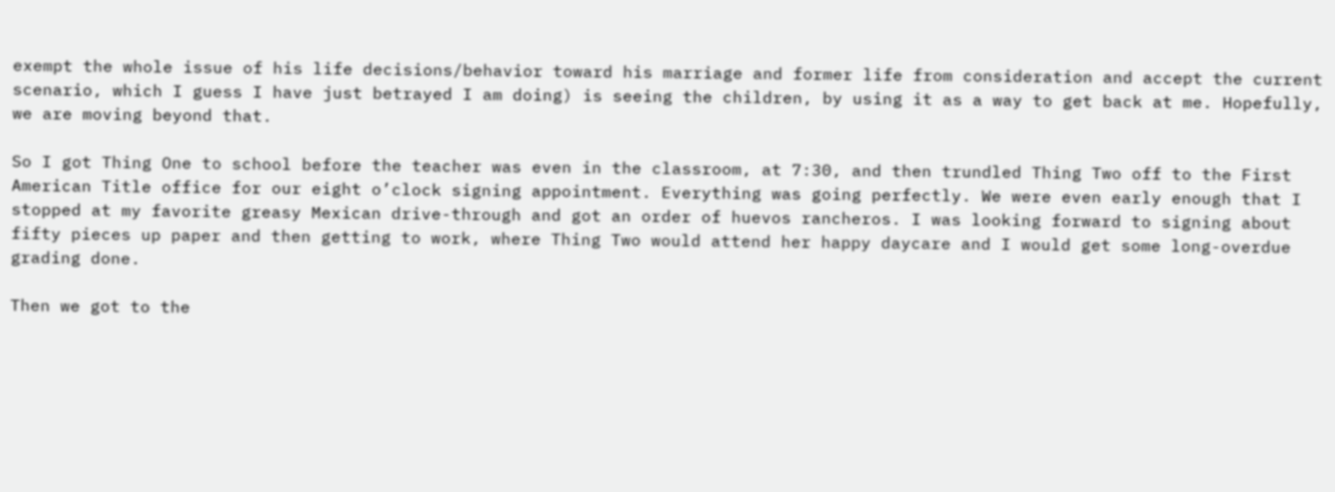exempt the whole issue of his life decisions/behavior toward his marriage and former life from consideration and accept the current scenario, which I guess I have just betrayed I am doing) is seeing the children, by using it as a way to get back at me. Hopefully, we are moving beyond that.

So I got Thing One to school before the teacher was even in the classroom, at 7:30, and then trundled Thing Two off to the First American Title office for our eight o’clock signing appointment. Everything was going perfectly. We were even early enough that I stopped at my favorite greasy Mexican drive-through and got an order of huevos rancheros. I was looking forward to signing about fifty pieces up paper and then getting to work, where Thing Two would attend her happy daycare and I would get some long-overdue grading done.

Then we got to the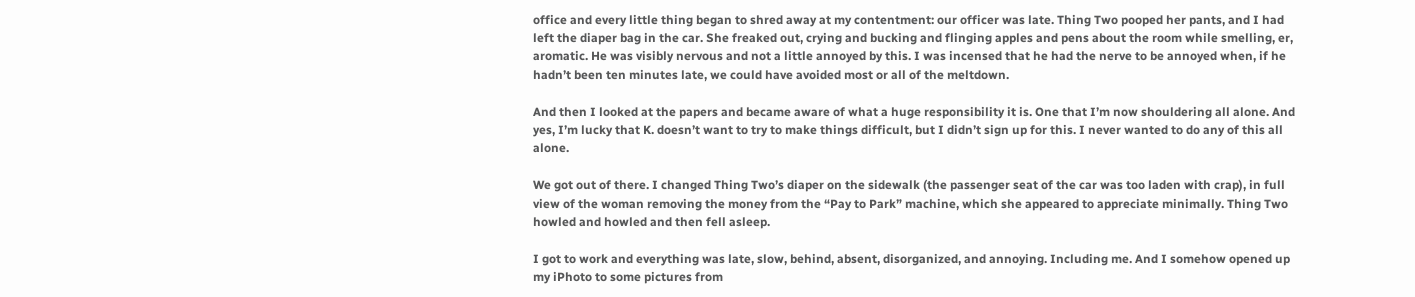office and every little thing began to shred away at my contentment: our officer was late. Thing Two pooped her pants, and I had left the diaper bag in the car. She freaked out, crying and bucking and flinging apples and pens about the room while smelling, er, aromatic. He was visibly nervous and not a little annoyed by this. I was incensed that he had the nerve to be annoyed when, if he hadn’t been ten minutes late, we could have avoided most or all of the meltdown.

And then I looked at the papers and became aware of what a huge responsibility it is. One that I’m now shouldering all alone. And yes, I’m lucky that K. doesn’t want to try to make things difficult, but I didn’t sign up for this. I never wanted to do any of this all alone.

We got out of there. I changed Thing Two’s diaper on the sidewalk (the passenger seat of the car was too laden with crap), in full view of the woman removing the money from the “Pay to Park” machine, which she appeared to appreciate minimally. Thing Two howled and howled and then fell asleep.

I got to work and everything was late, slow, behind, absent, disorganized, and annoying. Including me. And I somehow opened up my iPhoto to some pictures from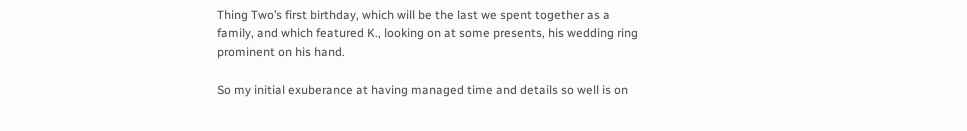Thing Two’s first birthday, which will be the last we spent together as a family, and which featured K., looking on at some presents, his wedding ring prominent on his hand.

So my initial exuberance at having managed time and details so well is on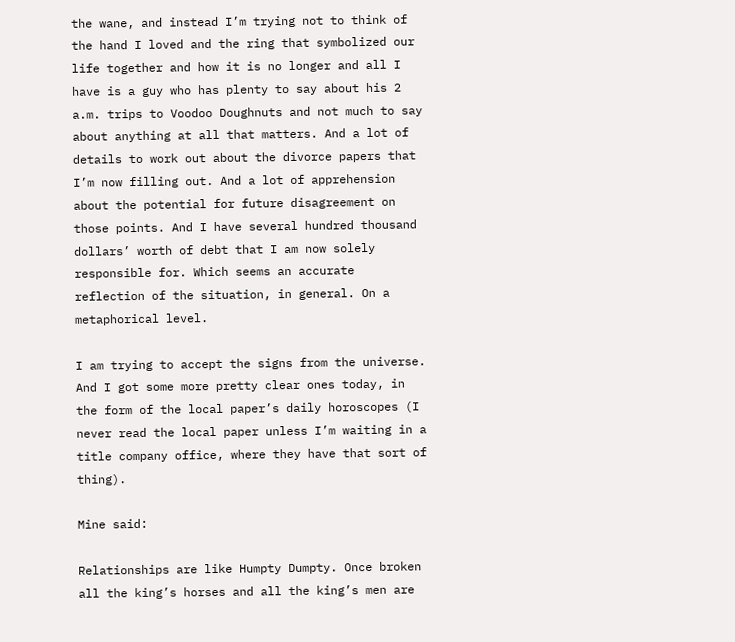the wane, and instead I’m trying not to think of the hand I loved and the ring that symbolized our life together and how it is no longer and all I have is a guy who has plenty to say about his 2 a.m. trips to Voodoo Doughnuts and not much to say about anything at all that matters. And a lot of details to work out about the divorce papers that I’m now filling out. And a lot of apprehension about the potential for future disagreement on those points. And I have several hundred thousand dollars’ worth of debt that I am now solely responsible for. Which seems an accurate reflection of the situation, in general. On a metaphorical level.

I am trying to accept the signs from the universe. And I got some more pretty clear ones today, in the form of the local paper’s daily horoscopes (I never read the local paper unless I’m waiting in a title company office, where they have that sort of thing).

Mine said:

Relationships are like Humpty Dumpty. Once broken all the king’s horses and all the king’s men are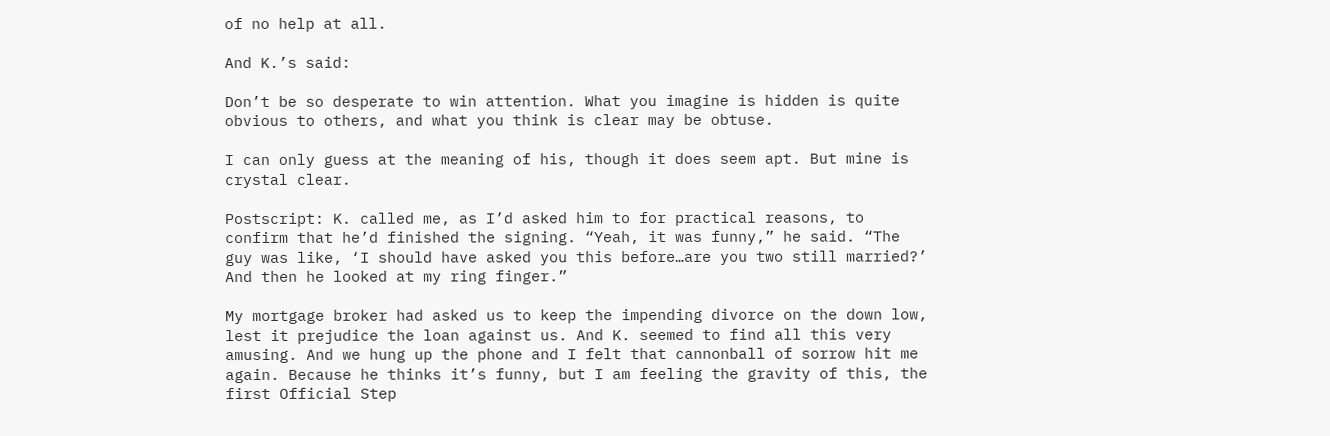of no help at all.

And K.’s said:

Don’t be so desperate to win attention. What you imagine is hidden is quite obvious to others, and what you think is clear may be obtuse.

I can only guess at the meaning of his, though it does seem apt. But mine is crystal clear.

Postscript: K. called me, as I’d asked him to for practical reasons, to confirm that he’d finished the signing. “Yeah, it was funny,” he said. “The guy was like, ‘I should have asked you this before…are you two still married?’ And then he looked at my ring finger.”

My mortgage broker had asked us to keep the impending divorce on the down low, lest it prejudice the loan against us. And K. seemed to find all this very amusing. And we hung up the phone and I felt that cannonball of sorrow hit me again. Because he thinks it’s funny, but I am feeling the gravity of this, the first Official Step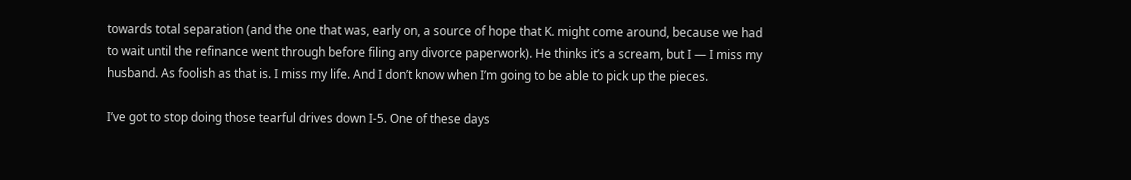towards total separation (and the one that was, early on, a source of hope that K. might come around, because we had to wait until the refinance went through before filing any divorce paperwork). He thinks it’s a scream, but I — I miss my husband. As foolish as that is. I miss my life. And I don’t know when I’m going to be able to pick up the pieces.

I’ve got to stop doing those tearful drives down I-5. One of these days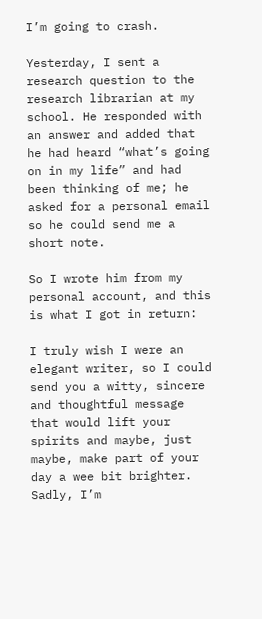I’m going to crash.

Yesterday, I sent a research question to the research librarian at my school. He responded with an answer and added that he had heard “what’s going on in my life” and had been thinking of me; he asked for a personal email so he could send me a short note.

So I wrote him from my personal account, and this is what I got in return:

I truly wish I were an elegant writer, so I could send you a witty, sincere and thoughtful message that would lift your spirits and maybe, just maybe, make part of your day a wee bit brighter.  Sadly, I’m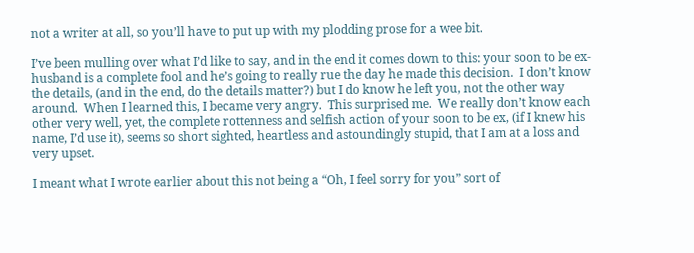not a writer at all, so you’ll have to put up with my plodding prose for a wee bit.

I’ve been mulling over what I’d like to say, and in the end it comes down to this: your soon to be ex-husband is a complete fool and he’s going to really rue the day he made this decision.  I don’t know the details, (and in the end, do the details matter?) but I do know he left you, not the other way around.  When I learned this, I became very angry.  This surprised me.  We really don’t know each other very well, yet, the complete rottenness and selfish action of your soon to be ex, (if I knew his name, I’d use it), seems so short sighted, heartless and astoundingly stupid, that I am at a loss and very upset.

I meant what I wrote earlier about this not being a “Oh, I feel sorry for you” sort of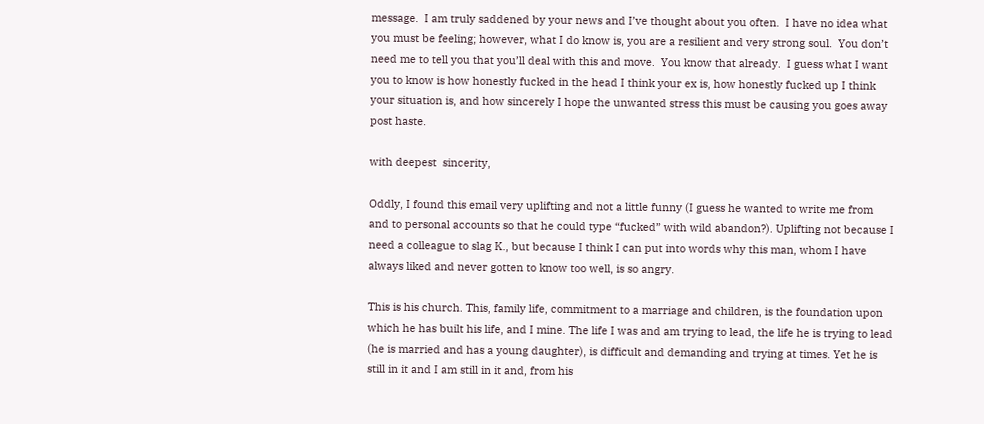message.  I am truly saddened by your news and I’ve thought about you often.  I have no idea what you must be feeling; however, what I do know is, you are a resilient and very strong soul.  You don’t need me to tell you that you’ll deal with this and move.  You know that already.  I guess what I want you to know is how honestly fucked in the head I think your ex is, how honestly fucked up I think your situation is, and how sincerely I hope the unwanted stress this must be causing you goes away post haste.

with deepest  sincerity,

Oddly, I found this email very uplifting and not a little funny (I guess he wanted to write me from and to personal accounts so that he could type “fucked” with wild abandon?). Uplifting not because I need a colleague to slag K., but because I think I can put into words why this man, whom I have always liked and never gotten to know too well, is so angry.

This is his church. This, family life, commitment to a marriage and children, is the foundation upon which he has built his life, and I mine. The life I was and am trying to lead, the life he is trying to lead (he is married and has a young daughter), is difficult and demanding and trying at times. Yet he is still in it and I am still in it and, from his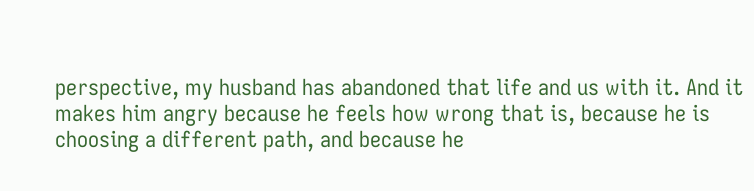perspective, my husband has abandoned that life and us with it. And it makes him angry because he feels how wrong that is, because he is choosing a different path, and because he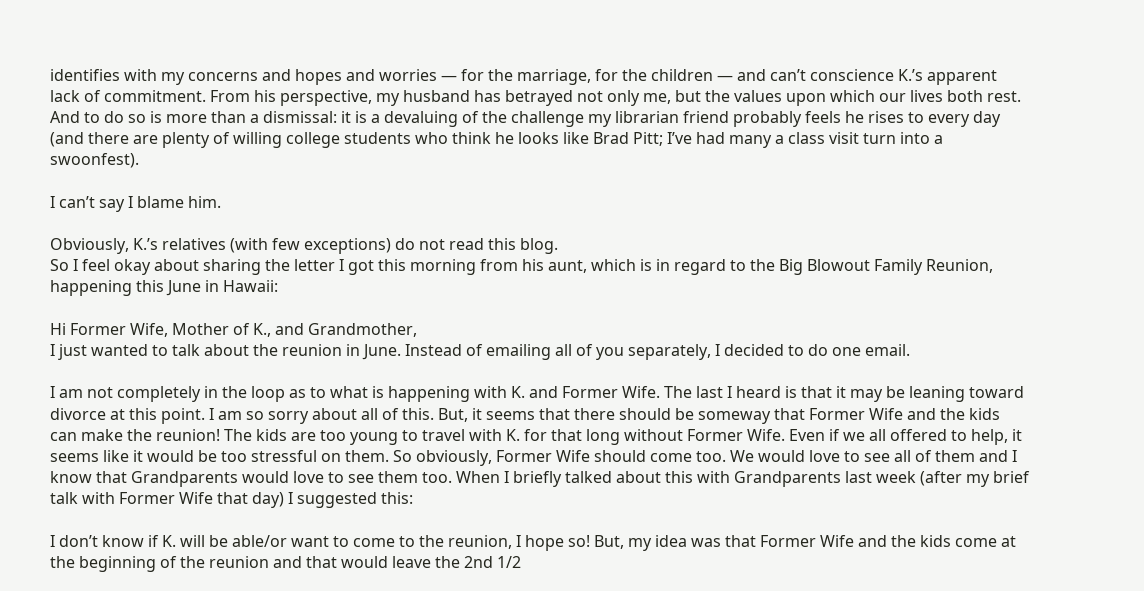identifies with my concerns and hopes and worries — for the marriage, for the children — and can’t conscience K.’s apparent lack of commitment. From his perspective, my husband has betrayed not only me, but the values upon which our lives both rest. And to do so is more than a dismissal: it is a devaluing of the challenge my librarian friend probably feels he rises to every day (and there are plenty of willing college students who think he looks like Brad Pitt; I’ve had many a class visit turn into a swoonfest).

I can’t say I blame him.

Obviously, K.’s relatives (with few exceptions) do not read this blog.
So I feel okay about sharing the letter I got this morning from his aunt, which is in regard to the Big Blowout Family Reunion, happening this June in Hawaii:

Hi Former Wife, Mother of K., and Grandmother,
I just wanted to talk about the reunion in June. Instead of emailing all of you separately, I decided to do one email.

I am not completely in the loop as to what is happening with K. and Former Wife. The last I heard is that it may be leaning toward divorce at this point. I am so sorry about all of this. But, it seems that there should be someway that Former Wife and the kids can make the reunion! The kids are too young to travel with K. for that long without Former Wife. Even if we all offered to help, it seems like it would be too stressful on them. So obviously, Former Wife should come too. We would love to see all of them and I know that Grandparents would love to see them too. When I briefly talked about this with Grandparents last week (after my brief talk with Former Wife that day) I suggested this:

I don’t know if K. will be able/or want to come to the reunion, I hope so! But, my idea was that Former Wife and the kids come at the beginning of the reunion and that would leave the 2nd 1/2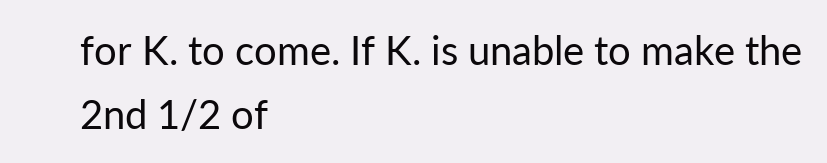for K. to come. If K. is unable to make the 2nd 1/2 of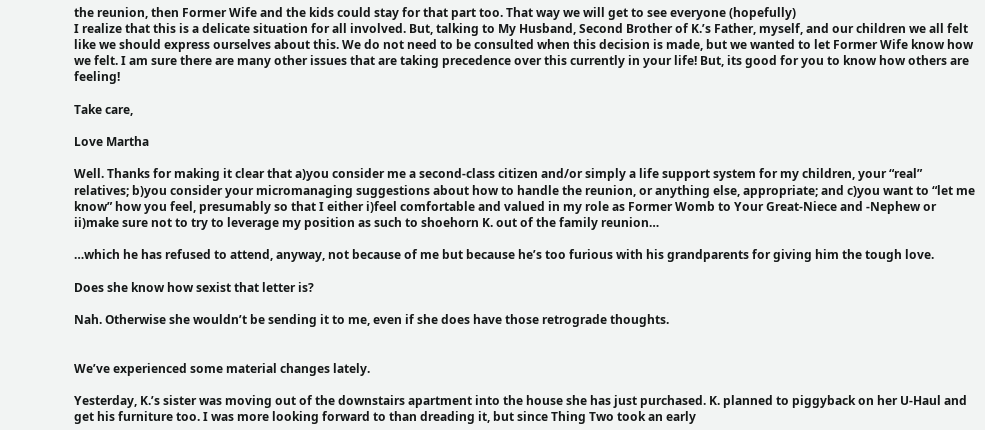the reunion, then Former Wife and the kids could stay for that part too. That way we will get to see everyone (hopefully)
I realize that this is a delicate situation for all involved. But, talking to My Husband, Second Brother of K.’s Father, myself, and our children we all felt like we should express ourselves about this. We do not need to be consulted when this decision is made, but we wanted to let Former Wife know how we felt. I am sure there are many other issues that are taking precedence over this currently in your life! But, its good for you to know how others are feeling!

Take care,

Love Martha

Well. Thanks for making it clear that a)you consider me a second-class citizen and/or simply a life support system for my children, your “real” relatives; b)you consider your micromanaging suggestions about how to handle the reunion, or anything else, appropriate; and c)you want to “let me know” how you feel, presumably so that I either i)feel comfortable and valued in my role as Former Womb to Your Great-Niece and -Nephew or ii)make sure not to try to leverage my position as such to shoehorn K. out of the family reunion…

…which he has refused to attend, anyway, not because of me but because he’s too furious with his grandparents for giving him the tough love.

Does she know how sexist that letter is?

Nah. Otherwise she wouldn’t be sending it to me, even if she does have those retrograde thoughts.


We’ve experienced some material changes lately.

Yesterday, K.’s sister was moving out of the downstairs apartment into the house she has just purchased. K. planned to piggyback on her U-Haul and get his furniture too. I was more looking forward to than dreading it, but since Thing Two took an early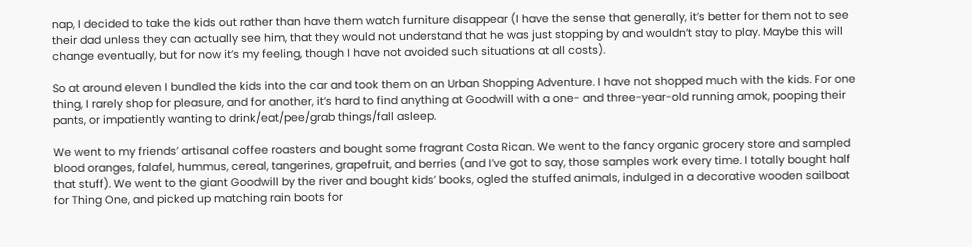nap, I decided to take the kids out rather than have them watch furniture disappear (I have the sense that generally, it’s better for them not to see their dad unless they can actually see him, that they would not understand that he was just stopping by and wouldn’t stay to play. Maybe this will change eventually, but for now it’s my feeling, though I have not avoided such situations at all costs).

So at around eleven I bundled the kids into the car and took them on an Urban Shopping Adventure. I have not shopped much with the kids. For one thing, I rarely shop for pleasure, and for another, it’s hard to find anything at Goodwill with a one- and three-year-old running amok, pooping their pants, or impatiently wanting to drink/eat/pee/grab things/fall asleep.

We went to my friends’ artisanal coffee roasters and bought some fragrant Costa Rican. We went to the fancy organic grocery store and sampled blood oranges, falafel, hummus, cereal, tangerines, grapefruit, and berries (and I’ve got to say, those samples work every time. I totally bought half that stuff). We went to the giant Goodwill by the river and bought kids’ books, ogled the stuffed animals, indulged in a decorative wooden sailboat for Thing One, and picked up matching rain boots for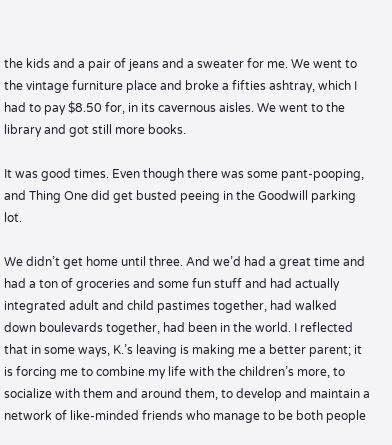the kids and a pair of jeans and a sweater for me. We went to the vintage furniture place and broke a fifties ashtray, which I had to pay $8.50 for, in its cavernous aisles. We went to the library and got still more books.

It was good times. Even though there was some pant-pooping, and Thing One did get busted peeing in the Goodwill parking lot.

We didn’t get home until three. And we’d had a great time and had a ton of groceries and some fun stuff and had actually integrated adult and child pastimes together, had walked down boulevards together, had been in the world. I reflected that in some ways, K.’s leaving is making me a better parent; it is forcing me to combine my life with the children’s more, to socialize with them and around them, to develop and maintain a network of like-minded friends who manage to be both people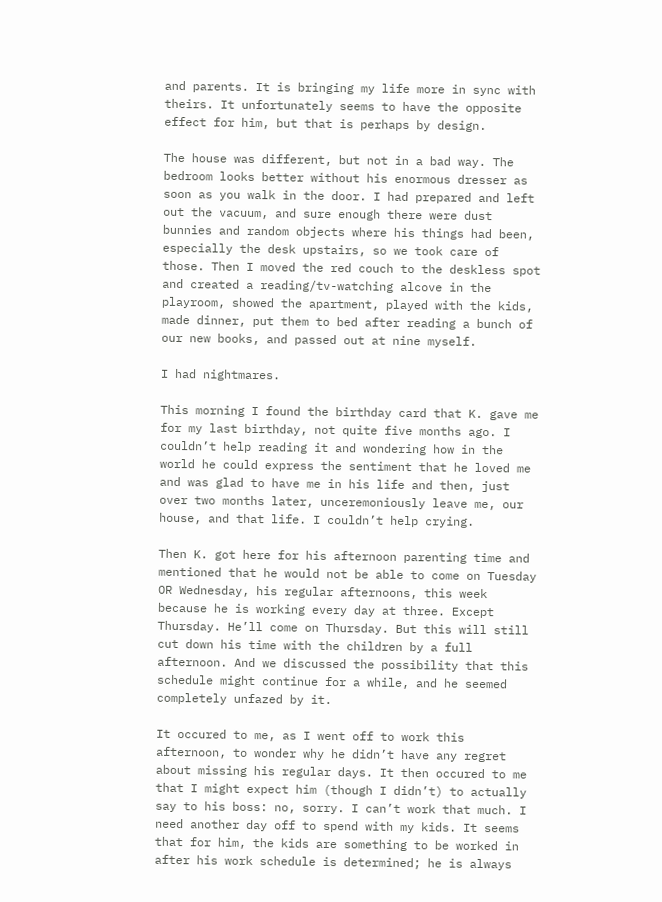and parents. It is bringing my life more in sync with theirs. It unfortunately seems to have the opposite effect for him, but that is perhaps by design.

The house was different, but not in a bad way. The bedroom looks better without his enormous dresser as soon as you walk in the door. I had prepared and left out the vacuum, and sure enough there were dust bunnies and random objects where his things had been, especially the desk upstairs, so we took care of those. Then I moved the red couch to the deskless spot and created a reading/tv-watching alcove in the playroom, showed the apartment, played with the kids, made dinner, put them to bed after reading a bunch of our new books, and passed out at nine myself.

I had nightmares.

This morning I found the birthday card that K. gave me for my last birthday, not quite five months ago. I couldn’t help reading it and wondering how in the world he could express the sentiment that he loved me and was glad to have me in his life and then, just over two months later, unceremoniously leave me, our house, and that life. I couldn’t help crying.

Then K. got here for his afternoon parenting time and mentioned that he would not be able to come on Tuesday OR Wednesday, his regular afternoons, this week because he is working every day at three. Except Thursday. He’ll come on Thursday. But this will still cut down his time with the children by a full afternoon. And we discussed the possibility that this schedule might continue for a while, and he seemed completely unfazed by it.

It occured to me, as I went off to work this afternoon, to wonder why he didn’t have any regret about missing his regular days. It then occured to me that I might expect him (though I didn’t) to actually say to his boss: no, sorry. I can’t work that much. I need another day off to spend with my kids. It seems that for him, the kids are something to be worked in after his work schedule is determined; he is always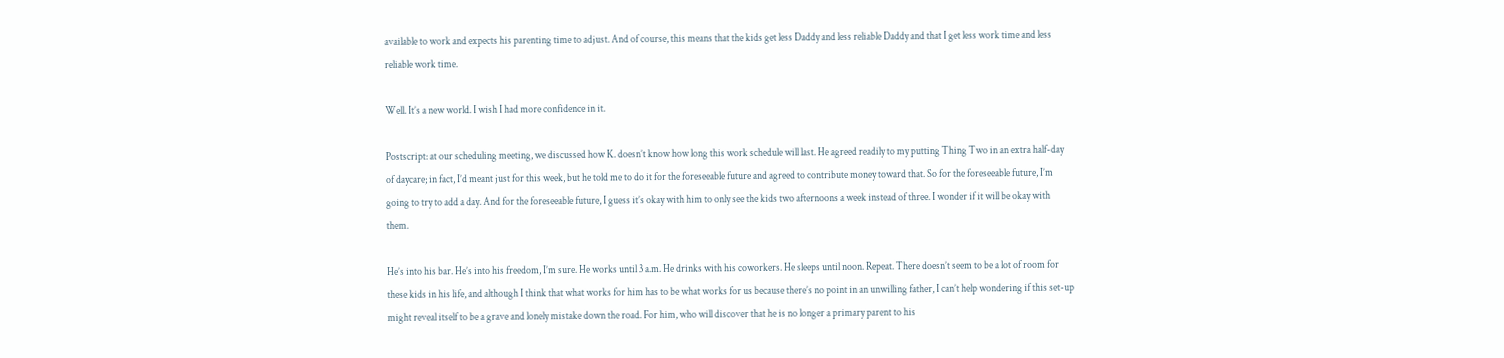available to work and expects his parenting time to adjust. And of course, this means that the kids get less Daddy and less reliable Daddy and that I get less work time and less reliable work time.

Well. It’s a new world. I wish I had more confidence in it.

Postscript: at our scheduling meeting, we discussed how K. doesn’t know how long this work schedule will last. He agreed readily to my putting Thing Two in an extra half-day of daycare; in fact, I’d meant just for this week, but he told me to do it for the foreseeable future and agreed to contribute money toward that. So for the foreseeable future, I’m going to try to add a day. And for the foreseeable future, I guess it’s okay with him to only see the kids two afternoons a week instead of three. I wonder if it will be okay with them.

He’s into his bar. He’s into his freedom, I’m sure. He works until 3 a.m. He drinks with his coworkers. He sleeps until noon. Repeat. There doesn’t seem to be a lot of room for these kids in his life, and although I think that what works for him has to be what works for us because there’s no point in an unwilling father, I can’t help wondering if this set-up might reveal itself to be a grave and lonely mistake down the road. For him, who will discover that he is no longer a primary parent to his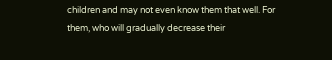children and may not even know them that well. For them, who will gradually decrease their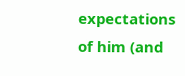expectations of him (and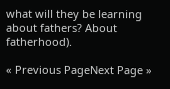what will they be learning about fathers? About fatherhood).

« Previous PageNext Page »